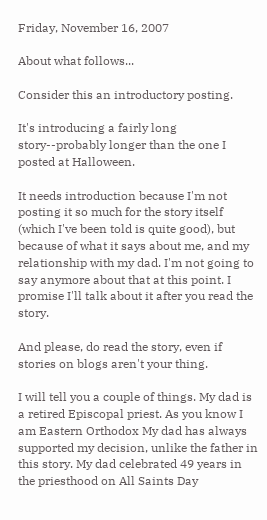Friday, November 16, 2007

About what follows...

Consider this an introductory posting.

It's introducing a fairly long story--probably longer than the one I posted at Halloween.

It needs introduction because I'm not posting it so much for the story itself (which I've been told is quite good), but because of what it says about me, and my relationship with my dad. I'm not going to say anymore about that at this point. I promise I'll talk about it after you read the story.

And please, do read the story, even if stories on blogs aren't your thing.

I will tell you a couple of things. My dad is a retired Episcopal priest. As you know I am Eastern Orthodox My dad has always supported my decision, unlike the father in this story. My dad celebrated 49 years in the priesthood on All Saints Day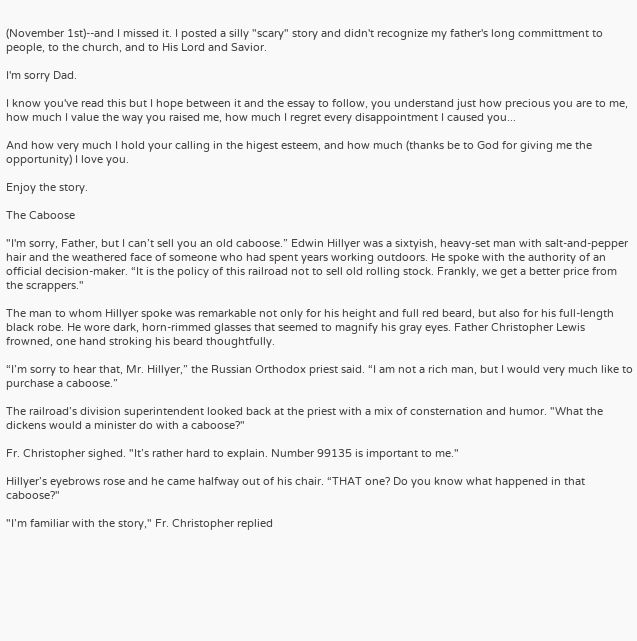(November 1st)--and I missed it. I posted a silly "scary" story and didn't recognize my father's long committment to people, to the church, and to His Lord and Savior.

I'm sorry Dad.

I know you've read this but I hope between it and the essay to follow, you understand just how precious you are to me, how much I value the way you raised me, how much I regret every disappointment I caused you...

And how very much I hold your calling in the higest esteem, and how much (thanks be to God for giving me the opportunity) I love you.

Enjoy the story.

The Caboose

"I'm sorry, Father, but I can’t sell you an old caboose.” Edwin Hillyer was a sixtyish, heavy-set man with salt-and-pepper hair and the weathered face of someone who had spent years working outdoors. He spoke with the authority of an official decision-maker. “It is the policy of this railroad not to sell old rolling stock. Frankly, we get a better price from the scrappers."

The man to whom Hillyer spoke was remarkable not only for his height and full red beard, but also for his full-length black robe. He wore dark, horn-rimmed glasses that seemed to magnify his gray eyes. Father Christopher Lewis frowned, one hand stroking his beard thoughtfully.

“I’m sorry to hear that, Mr. Hillyer,” the Russian Orthodox priest said. “I am not a rich man, but I would very much like to purchase a caboose.”

The railroad’s division superintendent looked back at the priest with a mix of consternation and humor. "What the dickens would a minister do with a caboose?"

Fr. Christopher sighed. "It’s rather hard to explain. Number 99135 is important to me."

Hillyer’s eyebrows rose and he came halfway out of his chair. “THAT one? Do you know what happened in that caboose?"

"I’m familiar with the story," Fr. Christopher replied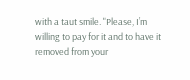with a taut smile. "Please, I’m willing to pay for it and to have it removed from your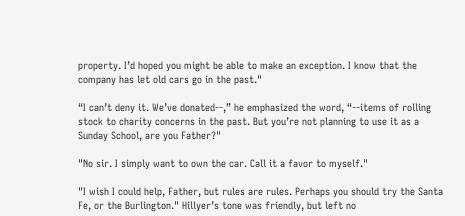property. I’d hoped you might be able to make an exception. I know that the company has let old cars go in the past."

“I can’t deny it. We’ve donated--,” he emphasized the word, “--items of rolling stock to charity concerns in the past. But you’re not planning to use it as a Sunday School, are you Father?"

"No sir. I simply want to own the car. Call it a favor to myself."

"I wish I could help, Father, but rules are rules. Perhaps you should try the Santa Fe, or the Burlington." Hillyer’s tone was friendly, but left no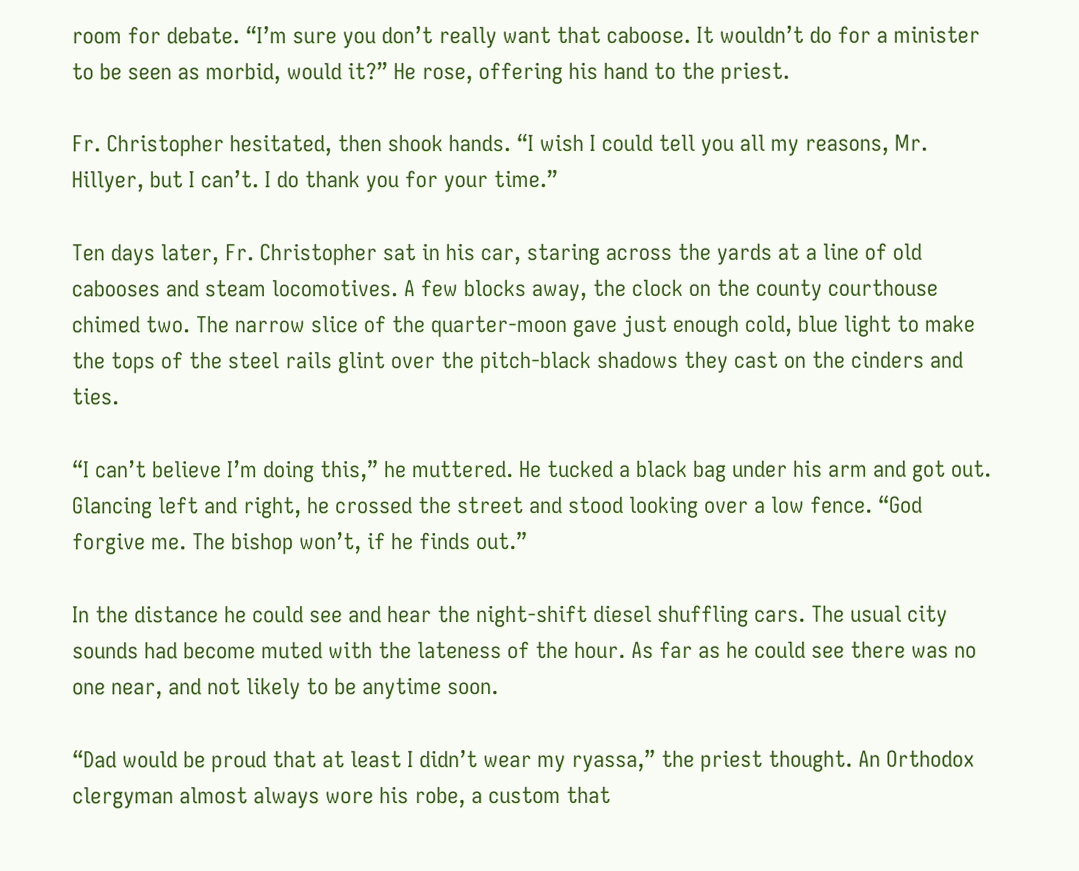room for debate. “I’m sure you don’t really want that caboose. It wouldn’t do for a minister to be seen as morbid, would it?” He rose, offering his hand to the priest.

Fr. Christopher hesitated, then shook hands. “I wish I could tell you all my reasons, Mr. Hillyer, but I can’t. I do thank you for your time.”

Ten days later, Fr. Christopher sat in his car, staring across the yards at a line of old cabooses and steam locomotives. A few blocks away, the clock on the county courthouse chimed two. The narrow slice of the quarter-moon gave just enough cold, blue light to make the tops of the steel rails glint over the pitch-black shadows they cast on the cinders and ties.

“I can’t believe I’m doing this,” he muttered. He tucked a black bag under his arm and got out. Glancing left and right, he crossed the street and stood looking over a low fence. “God forgive me. The bishop won’t, if he finds out.”

In the distance he could see and hear the night-shift diesel shuffling cars. The usual city sounds had become muted with the lateness of the hour. As far as he could see there was no one near, and not likely to be anytime soon.

“Dad would be proud that at least I didn’t wear my ryassa,” the priest thought. An Orthodox clergyman almost always wore his robe, a custom that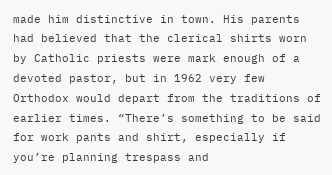made him distinctive in town. His parents had believed that the clerical shirts worn by Catholic priests were mark enough of a devoted pastor, but in 1962 very few Orthodox would depart from the traditions of earlier times. “There’s something to be said for work pants and shirt, especially if you’re planning trespass and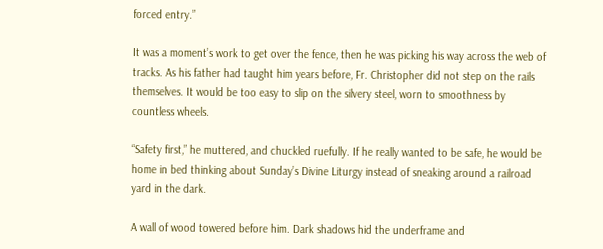forced entry.”

It was a moment’s work to get over the fence, then he was picking his way across the web of tracks. As his father had taught him years before, Fr. Christopher did not step on the rails themselves. It would be too easy to slip on the silvery steel, worn to smoothness by countless wheels.

“Safety first,” he muttered, and chuckled ruefully. If he really wanted to be safe, he would be home in bed thinking about Sunday’s Divine Liturgy instead of sneaking around a railroad yard in the dark.

A wall of wood towered before him. Dark shadows hid the underframe and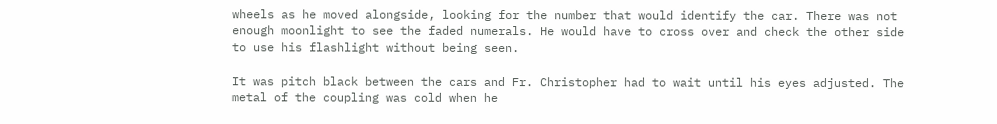wheels as he moved alongside, looking for the number that would identify the car. There was not enough moonlight to see the faded numerals. He would have to cross over and check the other side to use his flashlight without being seen.

It was pitch black between the cars and Fr. Christopher had to wait until his eyes adjusted. The metal of the coupling was cold when he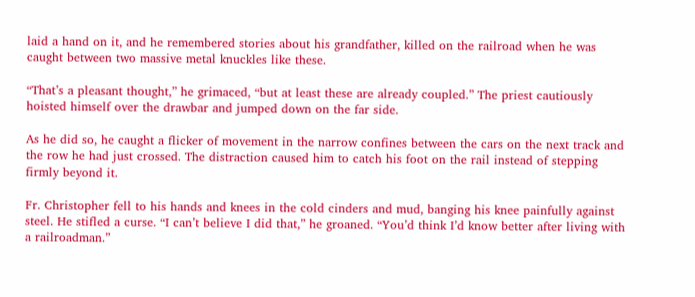laid a hand on it, and he remembered stories about his grandfather, killed on the railroad when he was caught between two massive metal knuckles like these.

“That’s a pleasant thought,” he grimaced, “but at least these are already coupled.” The priest cautiously hoisted himself over the drawbar and jumped down on the far side.

As he did so, he caught a flicker of movement in the narrow confines between the cars on the next track and the row he had just crossed. The distraction caused him to catch his foot on the rail instead of stepping firmly beyond it.

Fr. Christopher fell to his hands and knees in the cold cinders and mud, banging his knee painfully against steel. He stifled a curse. “I can’t believe I did that,” he groaned. “You’d think I’d know better after living with a railroadman.”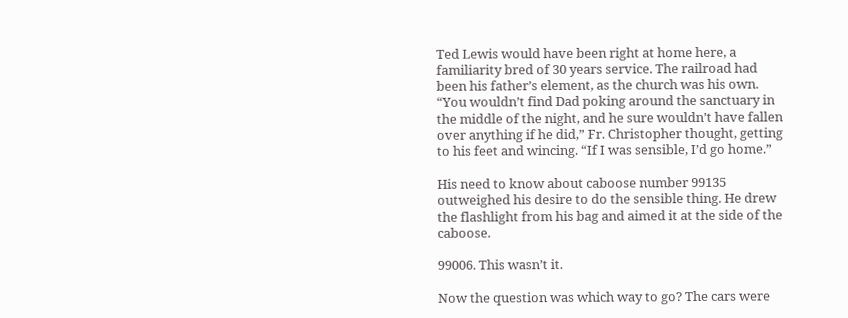Ted Lewis would have been right at home here, a familiarity bred of 30 years service. The railroad had been his father’s element, as the church was his own. “You wouldn’t find Dad poking around the sanctuary in the middle of the night, and he sure wouldn’t have fallen over anything if he did,” Fr. Christopher thought, getting to his feet and wincing. “If I was sensible, I’d go home.”

His need to know about caboose number 99135 outweighed his desire to do the sensible thing. He drew the flashlight from his bag and aimed it at the side of the caboose.

99006. This wasn’t it.

Now the question was which way to go? The cars were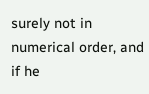surely not in numerical order, and if he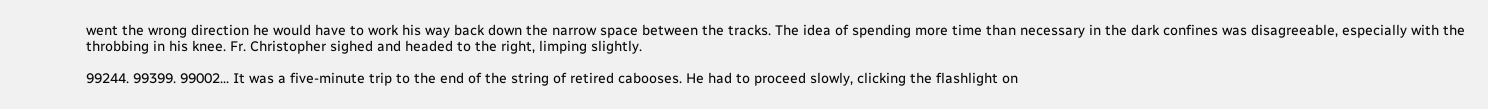went the wrong direction he would have to work his way back down the narrow space between the tracks. The idea of spending more time than necessary in the dark confines was disagreeable, especially with the throbbing in his knee. Fr. Christopher sighed and headed to the right, limping slightly.

99244. 99399. 99002... It was a five-minute trip to the end of the string of retired cabooses. He had to proceed slowly, clicking the flashlight on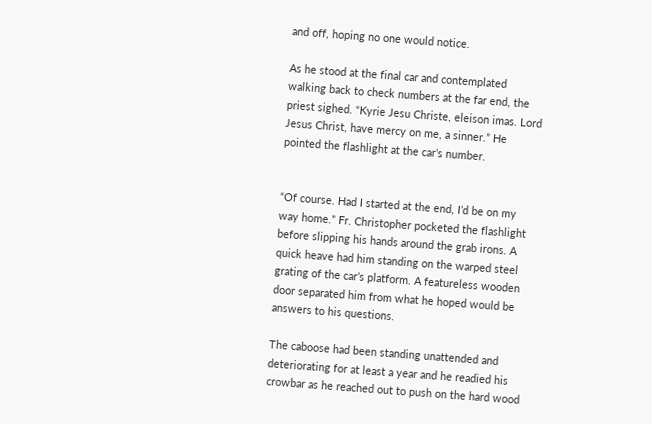and off, hoping no one would notice.

As he stood at the final car and contemplated walking back to check numbers at the far end, the priest sighed. “Kyrie Jesu Christe, eleison imas. Lord Jesus Christ, have mercy on me, a sinner.” He pointed the flashlight at the car’s number.


“Of course. Had I started at the end, I’d be on my way home.” Fr. Christopher pocketed the flashlight before slipping his hands around the grab irons. A quick heave had him standing on the warped steel grating of the car’s platform. A featureless wooden door separated him from what he hoped would be answers to his questions.

The caboose had been standing unattended and deteriorating for at least a year and he readied his crowbar as he reached out to push on the hard wood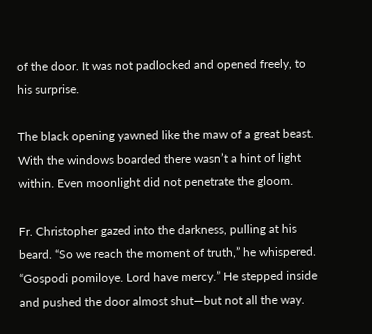of the door. It was not padlocked and opened freely, to his surprise.

The black opening yawned like the maw of a great beast. With the windows boarded there wasn’t a hint of light within. Even moonlight did not penetrate the gloom.

Fr. Christopher gazed into the darkness, pulling at his beard. “So we reach the moment of truth,” he whispered. “Gospodi pomiloye. Lord have mercy.” He stepped inside and pushed the door almost shut—but not all the way.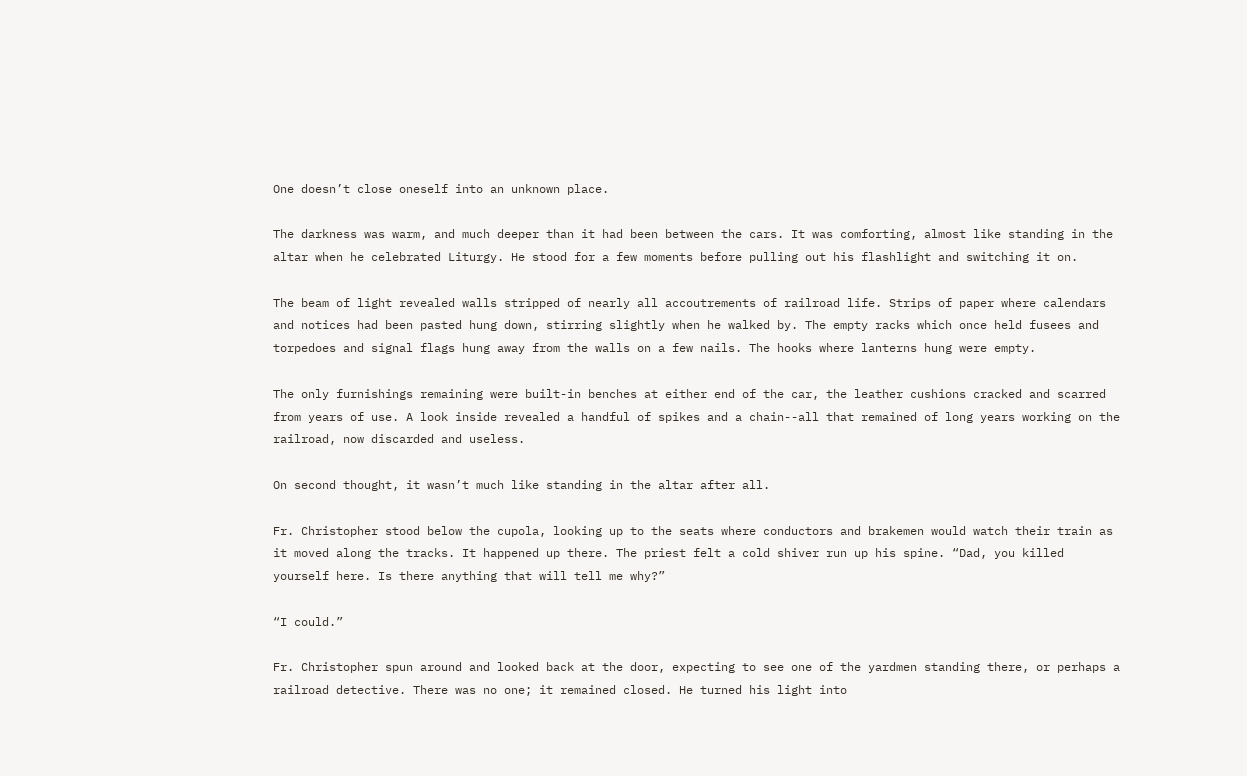One doesn’t close oneself into an unknown place.

The darkness was warm, and much deeper than it had been between the cars. It was comforting, almost like standing in the altar when he celebrated Liturgy. He stood for a few moments before pulling out his flashlight and switching it on.

The beam of light revealed walls stripped of nearly all accoutrements of railroad life. Strips of paper where calendars and notices had been pasted hung down, stirring slightly when he walked by. The empty racks which once held fusees and torpedoes and signal flags hung away from the walls on a few nails. The hooks where lanterns hung were empty.

The only furnishings remaining were built-in benches at either end of the car, the leather cushions cracked and scarred from years of use. A look inside revealed a handful of spikes and a chain--all that remained of long years working on the railroad, now discarded and useless.

On second thought, it wasn’t much like standing in the altar after all.

Fr. Christopher stood below the cupola, looking up to the seats where conductors and brakemen would watch their train as it moved along the tracks. It happened up there. The priest felt a cold shiver run up his spine. “Dad, you killed yourself here. Is there anything that will tell me why?”

“I could.”

Fr. Christopher spun around and looked back at the door, expecting to see one of the yardmen standing there, or perhaps a railroad detective. There was no one; it remained closed. He turned his light into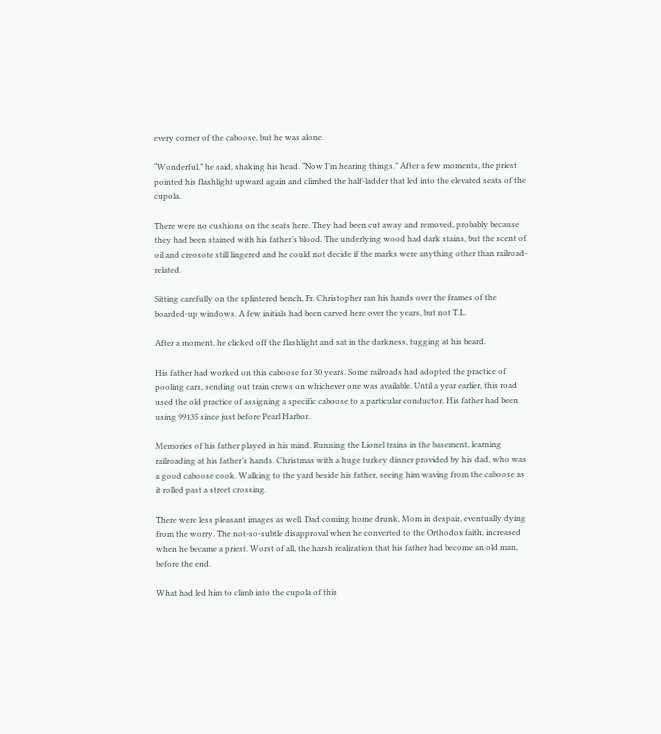every corner of the caboose, but he was alone.

“Wonderful,” he said, shaking his head. “Now I’m hearing things.” After a few moments, the priest pointed his flashlight upward again and climbed the half-ladder that led into the elevated seats of the cupola.

There were no cushions on the seats here. They had been cut away and removed, probably because they had been stained with his father’s blood. The underlying wood had dark stains, but the scent of oil and creosote still lingered and he could not decide if the marks were anything other than railroad-related.

Sitting carefully on the splintered bench, Fr. Christopher ran his hands over the frames of the boarded-up windows. A few initials had been carved here over the years, but not T.L.

After a moment, he clicked off the flashlight and sat in the darkness, tugging at his beard.

His father had worked on this caboose for 30 years. Some railroads had adopted the practice of pooling cars, sending out train crews on whichever one was available. Until a year earlier, this road used the old practice of assigning a specific caboose to a particular conductor. His father had been using 99135 since just before Pearl Harbor.

Memories of his father played in his mind. Running the Lionel trains in the basement, learning railroading at his father’s hands. Christmas with a huge turkey dinner provided by his dad, who was a good caboose cook. Walking to the yard beside his father, seeing him waving from the caboose as it rolled past a street crossing.

There were less pleasant images as well. Dad coming home drunk, Mom in despair, eventually dying from the worry. The not-so-subtle disapproval when he converted to the Orthodox faith, increased when he became a priest. Worst of all, the harsh realization that his father had become an old man, before the end.

What had led him to climb into the cupola of this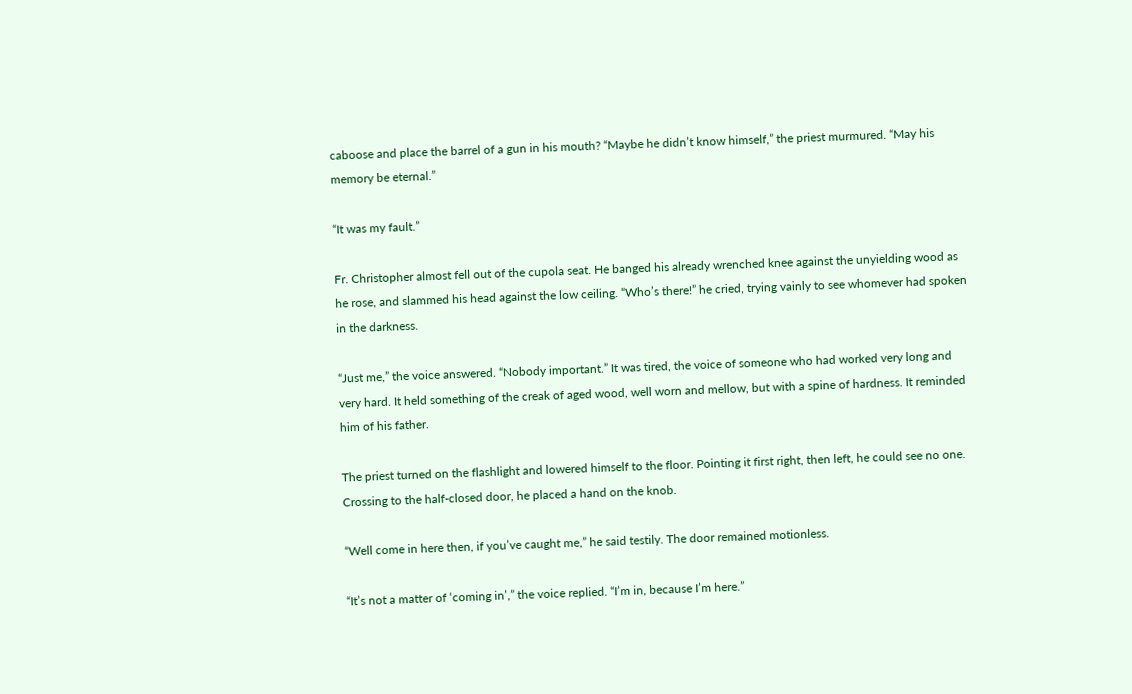caboose and place the barrel of a gun in his mouth? “Maybe he didn’t know himself,” the priest murmured. “May his memory be eternal.”

“It was my fault.”

Fr. Christopher almost fell out of the cupola seat. He banged his already wrenched knee against the unyielding wood as he rose, and slammed his head against the low ceiling. “Who’s there!” he cried, trying vainly to see whomever had spoken in the darkness.

“Just me,” the voice answered. “Nobody important.” It was tired, the voice of someone who had worked very long and very hard. It held something of the creak of aged wood, well worn and mellow, but with a spine of hardness. It reminded him of his father.

The priest turned on the flashlight and lowered himself to the floor. Pointing it first right, then left, he could see no one. Crossing to the half-closed door, he placed a hand on the knob.

“Well come in here then, if you’ve caught me,” he said testily. The door remained motionless.

“It’s not a matter of ‘coming in’,” the voice replied. “I’m in, because I’m here.”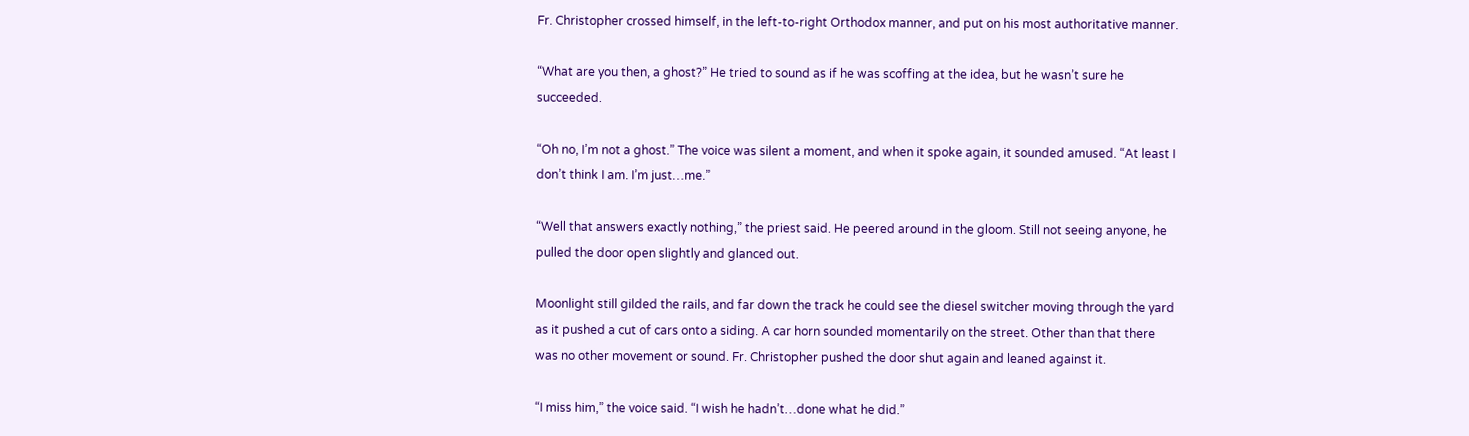Fr. Christopher crossed himself, in the left-to-right Orthodox manner, and put on his most authoritative manner.

“What are you then, a ghost?” He tried to sound as if he was scoffing at the idea, but he wasn’t sure he succeeded.

“Oh no, I’m not a ghost.” The voice was silent a moment, and when it spoke again, it sounded amused. “At least I don’t think I am. I’m just…me.”

“Well that answers exactly nothing,” the priest said. He peered around in the gloom. Still not seeing anyone, he pulled the door open slightly and glanced out.

Moonlight still gilded the rails, and far down the track he could see the diesel switcher moving through the yard as it pushed a cut of cars onto a siding. A car horn sounded momentarily on the street. Other than that there was no other movement or sound. Fr. Christopher pushed the door shut again and leaned against it.

“I miss him,” the voice said. “I wish he hadn’t…done what he did.”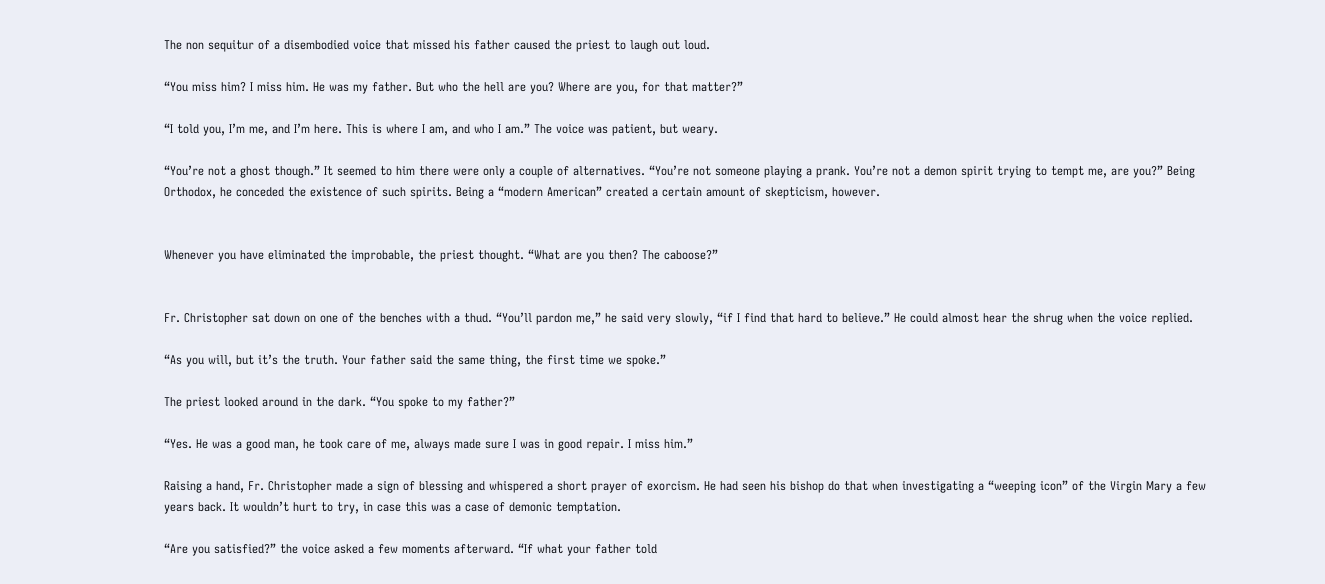The non sequitur of a disembodied voice that missed his father caused the priest to laugh out loud.

“You miss him? I miss him. He was my father. But who the hell are you? Where are you, for that matter?”

“I told you, I’m me, and I’m here. This is where I am, and who I am.” The voice was patient, but weary.

“You’re not a ghost though.” It seemed to him there were only a couple of alternatives. “You’re not someone playing a prank. You’re not a demon spirit trying to tempt me, are you?” Being Orthodox, he conceded the existence of such spirits. Being a “modern American” created a certain amount of skepticism, however.


Whenever you have eliminated the improbable, the priest thought. “What are you then? The caboose?”


Fr. Christopher sat down on one of the benches with a thud. “You’ll pardon me,” he said very slowly, “if I find that hard to believe.” He could almost hear the shrug when the voice replied.

“As you will, but it’s the truth. Your father said the same thing, the first time we spoke.”

The priest looked around in the dark. “You spoke to my father?”

“Yes. He was a good man, he took care of me, always made sure I was in good repair. I miss him.”

Raising a hand, Fr. Christopher made a sign of blessing and whispered a short prayer of exorcism. He had seen his bishop do that when investigating a “weeping icon” of the Virgin Mary a few years back. It wouldn’t hurt to try, in case this was a case of demonic temptation.

“Are you satisfied?” the voice asked a few moments afterward. “If what your father told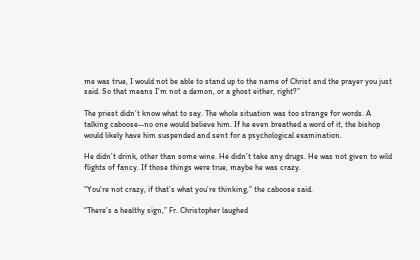me was true, I would not be able to stand up to the name of Christ and the prayer you just said. So that means I’m not a demon, or a ghost either, right?”

The priest didn’t know what to say. The whole situation was too strange for words. A talking caboose--no one would believe him. If he even breathed a word of it, the bishop would likely have him suspended and sent for a psychological examination.

He didn’t drink, other than some wine. He didn’t take any drugs. He was not given to wild flights of fancy. If those things were true, maybe he was crazy.

“You’re not crazy, if that’s what you’re thinking,” the caboose said.

“There’s a healthy sign,” Fr. Christopher laughed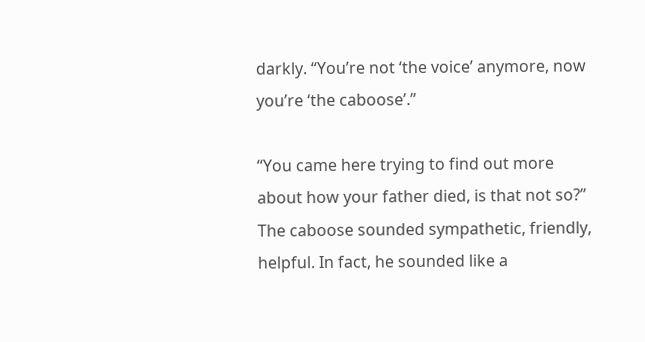darkly. “You’re not ‘the voice’ anymore, now you’re ‘the caboose’.”

“You came here trying to find out more about how your father died, is that not so?” The caboose sounded sympathetic, friendly, helpful. In fact, he sounded like a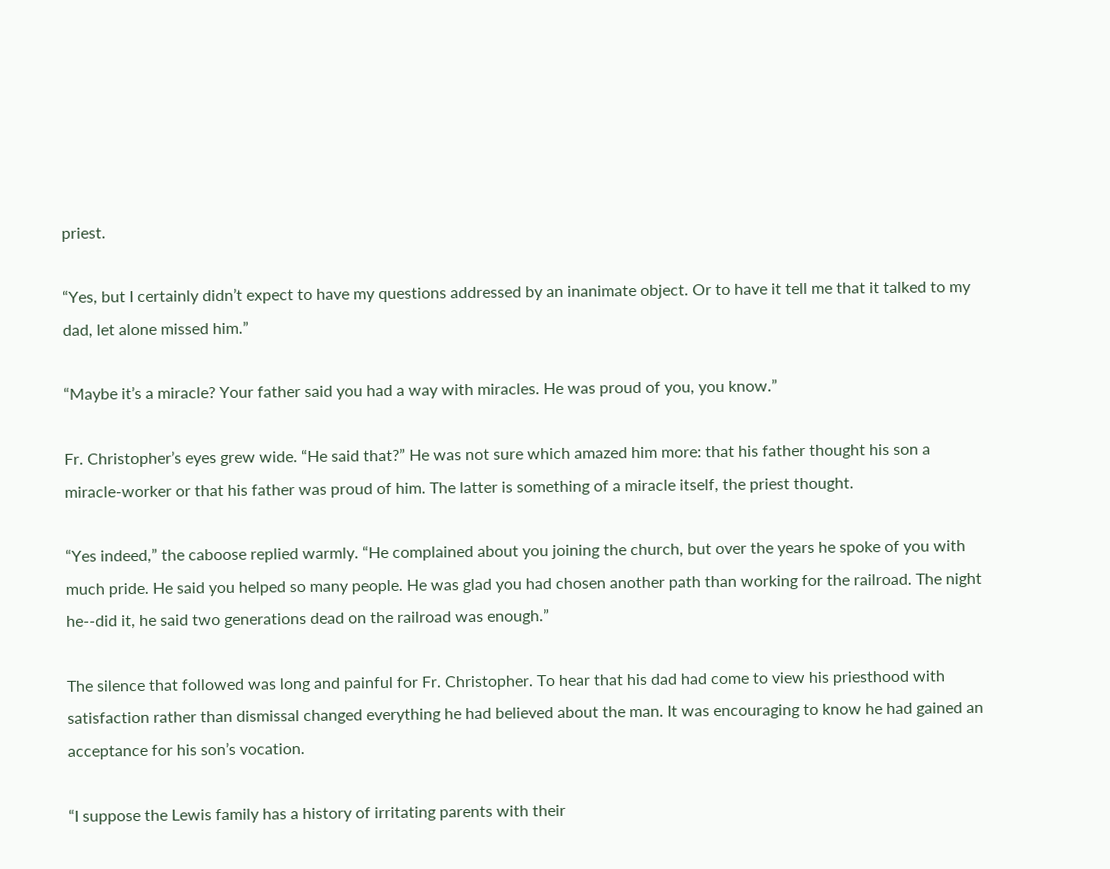priest.

“Yes, but I certainly didn’t expect to have my questions addressed by an inanimate object. Or to have it tell me that it talked to my dad, let alone missed him.”

“Maybe it’s a miracle? Your father said you had a way with miracles. He was proud of you, you know.”

Fr. Christopher’s eyes grew wide. “He said that?” He was not sure which amazed him more: that his father thought his son a miracle-worker or that his father was proud of him. The latter is something of a miracle itself, the priest thought.

“Yes indeed,” the caboose replied warmly. “He complained about you joining the church, but over the years he spoke of you with much pride. He said you helped so many people. He was glad you had chosen another path than working for the railroad. The night he--did it, he said two generations dead on the railroad was enough.”

The silence that followed was long and painful for Fr. Christopher. To hear that his dad had come to view his priesthood with satisfaction rather than dismissal changed everything he had believed about the man. It was encouraging to know he had gained an acceptance for his son’s vocation.

“I suppose the Lewis family has a history of irritating parents with their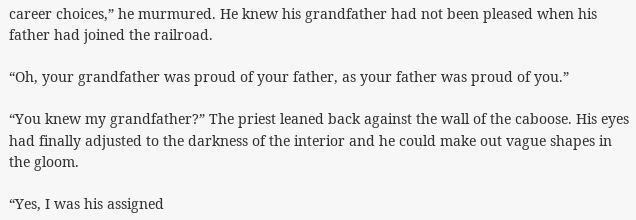career choices,” he murmured. He knew his grandfather had not been pleased when his father had joined the railroad.

“Oh, your grandfather was proud of your father, as your father was proud of you.”

“You knew my grandfather?” The priest leaned back against the wall of the caboose. His eyes had finally adjusted to the darkness of the interior and he could make out vague shapes in the gloom.

“Yes, I was his assigned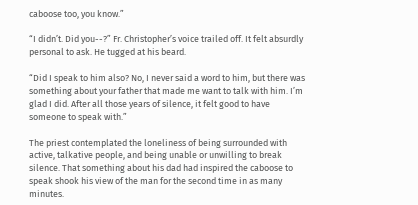caboose too, you know.”

“I didn’t. Did you--?” Fr. Christopher’s voice trailed off. It felt absurdly personal to ask. He tugged at his beard.

“Did I speak to him also? No, I never said a word to him, but there was something about your father that made me want to talk with him. I’m glad I did. After all those years of silence, it felt good to have someone to speak with.”

The priest contemplated the loneliness of being surrounded with active, talkative people, and being unable or unwilling to break silence. That something about his dad had inspired the caboose to speak shook his view of the man for the second time in as many minutes.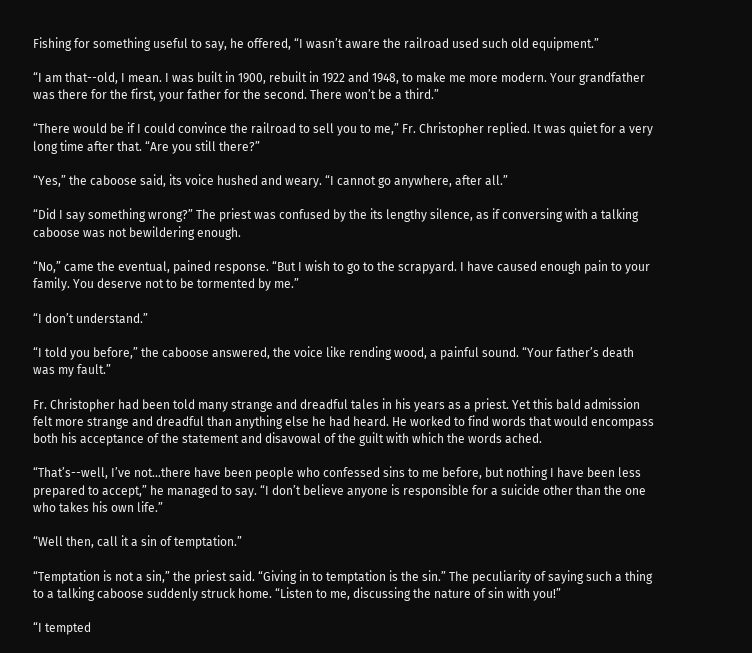Fishing for something useful to say, he offered, “I wasn’t aware the railroad used such old equipment.”

“I am that--old, I mean. I was built in 1900, rebuilt in 1922 and 1948, to make me more modern. Your grandfather was there for the first, your father for the second. There won’t be a third.”

“There would be if I could convince the railroad to sell you to me,” Fr. Christopher replied. It was quiet for a very long time after that. “Are you still there?”

“Yes,” the caboose said, its voice hushed and weary. “I cannot go anywhere, after all.”

“Did I say something wrong?” The priest was confused by the its lengthy silence, as if conversing with a talking caboose was not bewildering enough.

“No,” came the eventual, pained response. “But I wish to go to the scrapyard. I have caused enough pain to your family. You deserve not to be tormented by me.”

“I don’t understand.”

“I told you before,” the caboose answered, the voice like rending wood, a painful sound. “Your father’s death was my fault.”

Fr. Christopher had been told many strange and dreadful tales in his years as a priest. Yet this bald admission felt more strange and dreadful than anything else he had heard. He worked to find words that would encompass both his acceptance of the statement and disavowal of the guilt with which the words ached.

“That’s--well, I’ve not…there have been people who confessed sins to me before, but nothing I have been less prepared to accept,” he managed to say. “I don’t believe anyone is responsible for a suicide other than the one who takes his own life.”

“Well then, call it a sin of temptation.”

“Temptation is not a sin,” the priest said. “Giving in to temptation is the sin.” The peculiarity of saying such a thing to a talking caboose suddenly struck home. “Listen to me, discussing the nature of sin with you!”

“I tempted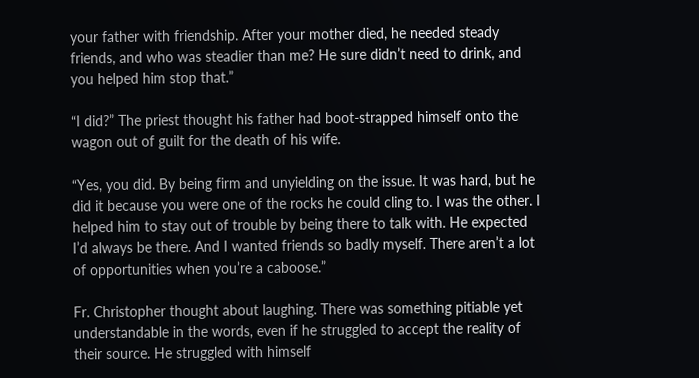your father with friendship. After your mother died, he needed steady friends, and who was steadier than me? He sure didn’t need to drink, and you helped him stop that.”

“I did?” The priest thought his father had boot-strapped himself onto the wagon out of guilt for the death of his wife.

“Yes, you did. By being firm and unyielding on the issue. It was hard, but he did it because you were one of the rocks he could cling to. I was the other. I helped him to stay out of trouble by being there to talk with. He expected I’d always be there. And I wanted friends so badly myself. There aren’t a lot of opportunities when you’re a caboose.”

Fr. Christopher thought about laughing. There was something pitiable yet understandable in the words, even if he struggled to accept the reality of their source. He struggled with himself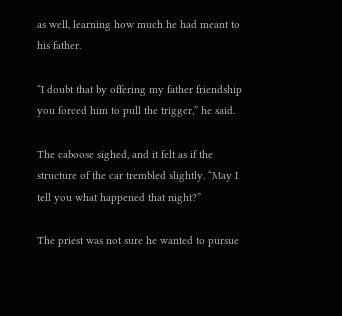as well, learning how much he had meant to his father.

“I doubt that by offering my father friendship you forced him to pull the trigger,” he said.

The caboose sighed, and it felt as if the structure of the car trembled slightly. “May I tell you what happened that night?”

The priest was not sure he wanted to pursue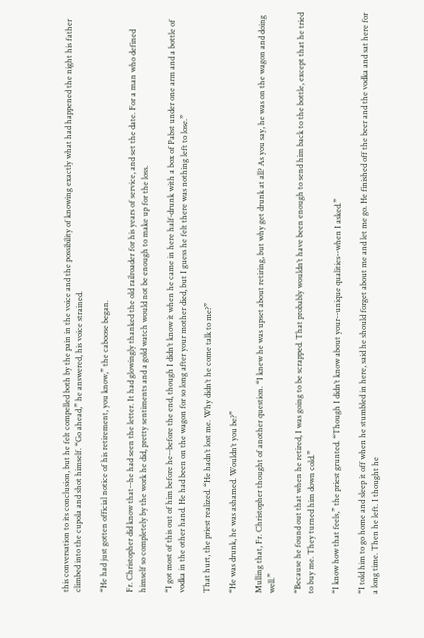this conversation to its conclusion, but he felt compelled both by the pain in the voice and the possibility of knowing exactly what had happened the night his father climbed into the cupola and shot himself. “Go ahead,” he answered, his voice strained.

“He had just gotten official notice of his retirement, you know,” the caboose began.

Fr. Christopher did know that--he had seen the letter. It had glowingly thanked the old railroader for his years of service, and set the date. For a man who defined himself so completely by the work he did, pretty sentiments and a gold watch would not be enough to make up for the loss.

“I got most of this out of him before he--before the end, though I didn’t know it when he came in here half-drunk with a box of Pabst under one arm and a bottle of vodka in the other hand. He had been on the wagon for so long after your mother died, but I guess he felt there was nothing left to lose.”

That hurt, the priest realized. “He hadn’t lost me. Why didn’t he come talk to me?”

“He was drunk, he was ashamed. Wouldn’t you be?”

Mulling that, Fr. Christopher thought of another question. “I knew he was upset about retiring, but why get drunk at all? As you say, he was on the wagon and doing well.”

“Because he found out that when he retired, I was going to be scrapped. That probably wouldn’t have been enough to send him back to the bottle, except that he tried to buy me. They turned him down cold.”

“I know how that feels,” the priest grunted. “Though I didn’t know about your--unique qualities--when I asked.”

“I told him to go home and sleep it off when he stumbled in here, said he should forget about me and let me go. He finished off the beer and the vodka and sat here for a long time. Then he left. I thought he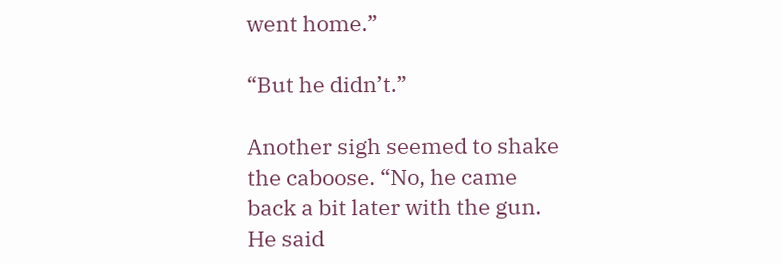went home.”

“But he didn’t.”

Another sigh seemed to shake the caboose. “No, he came back a bit later with the gun. He said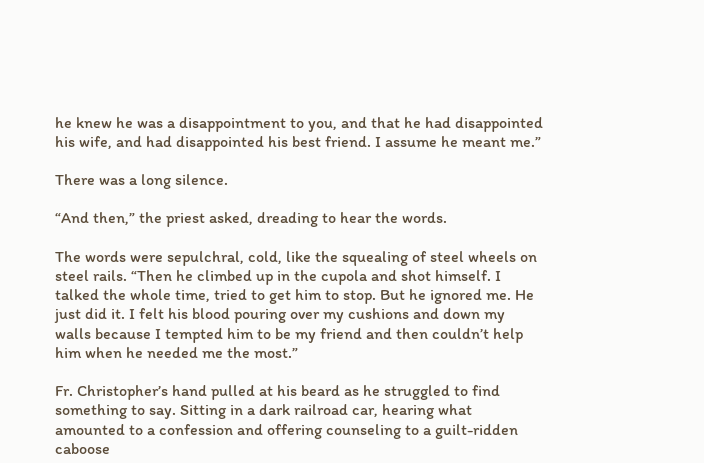he knew he was a disappointment to you, and that he had disappointed his wife, and had disappointed his best friend. I assume he meant me.”

There was a long silence.

“And then,” the priest asked, dreading to hear the words.

The words were sepulchral, cold, like the squealing of steel wheels on steel rails. “Then he climbed up in the cupola and shot himself. I talked the whole time, tried to get him to stop. But he ignored me. He just did it. I felt his blood pouring over my cushions and down my walls because I tempted him to be my friend and then couldn’t help him when he needed me the most.”

Fr. Christopher’s hand pulled at his beard as he struggled to find something to say. Sitting in a dark railroad car, hearing what amounted to a confession and offering counseling to a guilt-ridden caboose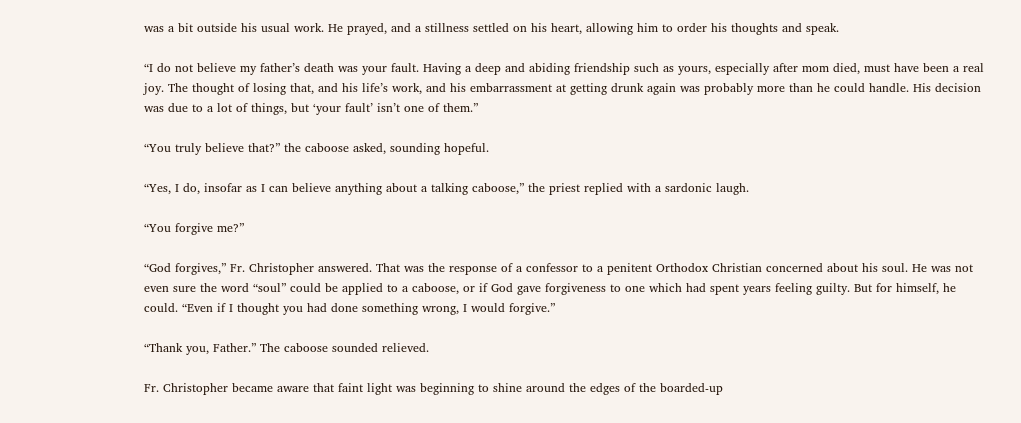was a bit outside his usual work. He prayed, and a stillness settled on his heart, allowing him to order his thoughts and speak.

“I do not believe my father’s death was your fault. Having a deep and abiding friendship such as yours, especially after mom died, must have been a real joy. The thought of losing that, and his life’s work, and his embarrassment at getting drunk again was probably more than he could handle. His decision was due to a lot of things, but ‘your fault’ isn’t one of them.”

“You truly believe that?” the caboose asked, sounding hopeful.

“Yes, I do, insofar as I can believe anything about a talking caboose,” the priest replied with a sardonic laugh.

“You forgive me?”

“God forgives,” Fr. Christopher answered. That was the response of a confessor to a penitent Orthodox Christian concerned about his soul. He was not even sure the word “soul” could be applied to a caboose, or if God gave forgiveness to one which had spent years feeling guilty. But for himself, he could. “Even if I thought you had done something wrong, I would forgive.”

“Thank you, Father.” The caboose sounded relieved.

Fr. Christopher became aware that faint light was beginning to shine around the edges of the boarded-up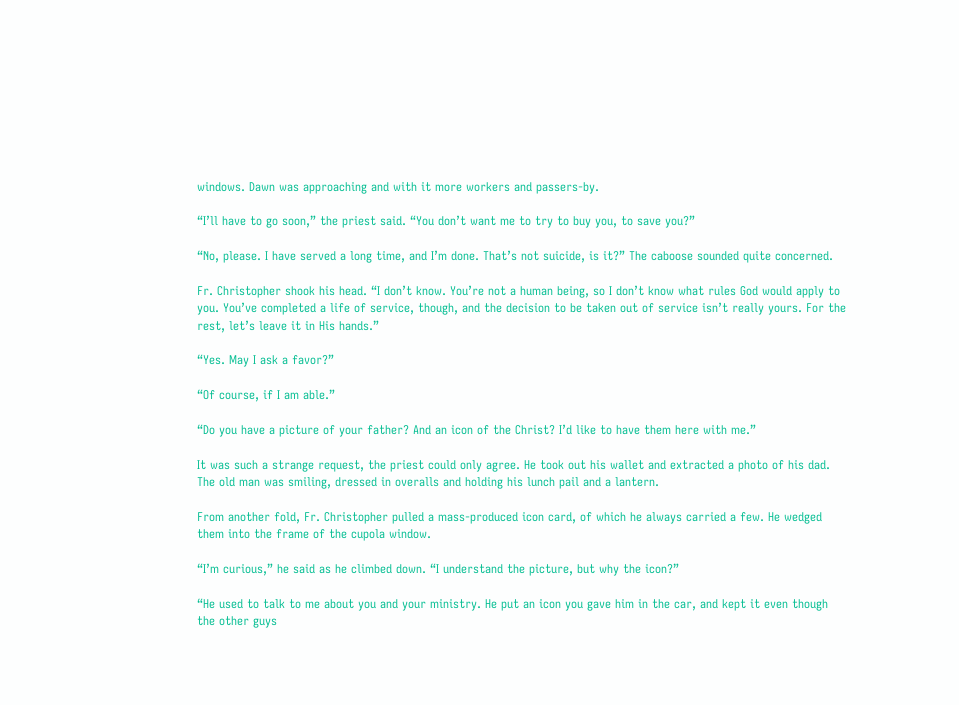windows. Dawn was approaching and with it more workers and passers-by.

“I’ll have to go soon,” the priest said. “You don’t want me to try to buy you, to save you?”

“No, please. I have served a long time, and I’m done. That’s not suicide, is it?” The caboose sounded quite concerned.

Fr. Christopher shook his head. “I don’t know. You’re not a human being, so I don’t know what rules God would apply to you. You’ve completed a life of service, though, and the decision to be taken out of service isn’t really yours. For the rest, let’s leave it in His hands.”

“Yes. May I ask a favor?”

“Of course, if I am able.”

“Do you have a picture of your father? And an icon of the Christ? I’d like to have them here with me.”

It was such a strange request, the priest could only agree. He took out his wallet and extracted a photo of his dad. The old man was smiling, dressed in overalls and holding his lunch pail and a lantern.

From another fold, Fr. Christopher pulled a mass-produced icon card, of which he always carried a few. He wedged them into the frame of the cupola window.

“I’m curious,” he said as he climbed down. “I understand the picture, but why the icon?”

“He used to talk to me about you and your ministry. He put an icon you gave him in the car, and kept it even though the other guys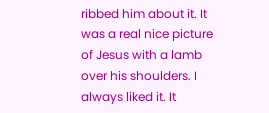ribbed him about it. It was a real nice picture of Jesus with a lamb over his shoulders. I always liked it. It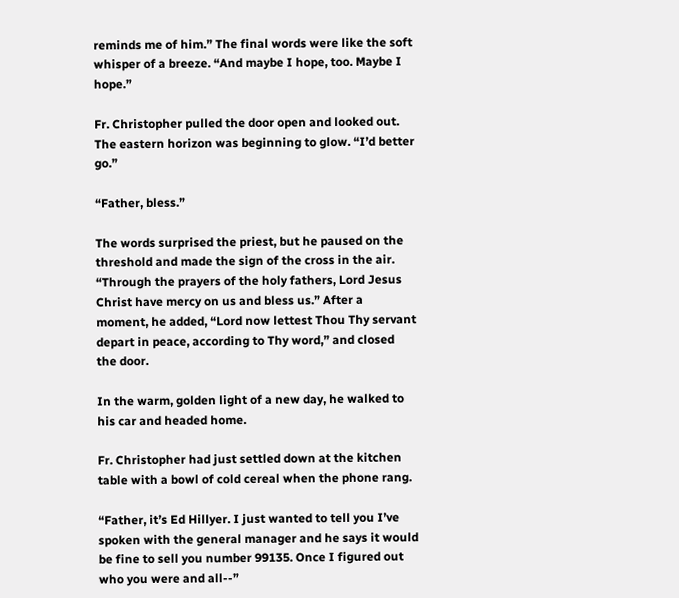reminds me of him.” The final words were like the soft whisper of a breeze. “And maybe I hope, too. Maybe I hope.”

Fr. Christopher pulled the door open and looked out. The eastern horizon was beginning to glow. “I’d better go.”

“Father, bless.”

The words surprised the priest, but he paused on the threshold and made the sign of the cross in the air. “Through the prayers of the holy fathers, Lord Jesus Christ have mercy on us and bless us.” After a moment, he added, “Lord now lettest Thou Thy servant depart in peace, according to Thy word,” and closed the door.

In the warm, golden light of a new day, he walked to his car and headed home.

Fr. Christopher had just settled down at the kitchen table with a bowl of cold cereal when the phone rang.

“Father, it’s Ed Hillyer. I just wanted to tell you I’ve spoken with the general manager and he says it would be fine to sell you number 99135. Once I figured out who you were and all--”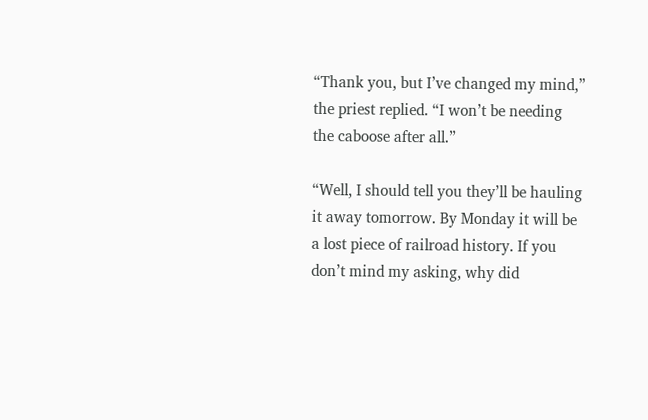“Thank you, but I’ve changed my mind,” the priest replied. “I won’t be needing the caboose after all.”

“Well, I should tell you they’ll be hauling it away tomorrow. By Monday it will be a lost piece of railroad history. If you don’t mind my asking, why did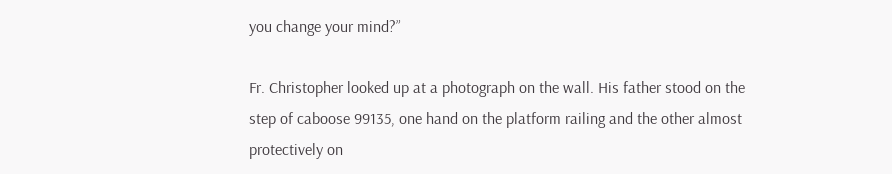you change your mind?”

Fr. Christopher looked up at a photograph on the wall. His father stood on the step of caboose 99135, one hand on the platform railing and the other almost protectively on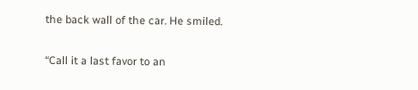the back wall of the car. He smiled.

“Call it a last favor to an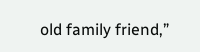old family friend,”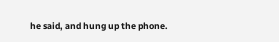he said, and hung up the phone.